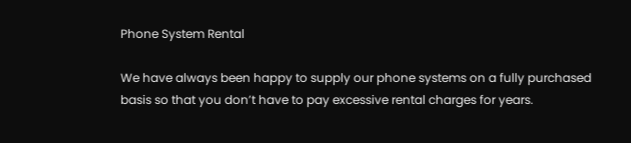Phone System Rental

We have always been happy to supply our phone systems on a fully purchased basis so that you don’t have to pay excessive rental charges for years.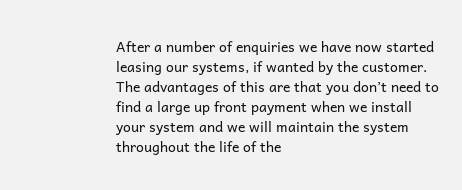After a number of enquiries we have now started leasing our systems, if wanted by the customer. The advantages of this are that you don’t need to find a large up front payment when we install your system and we will maintain the system throughout the life of the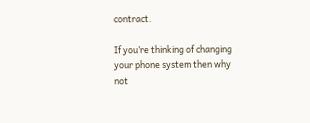contract.

If you’re thinking of changing your phone system then why not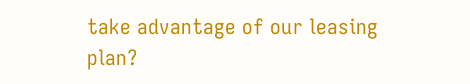take advantage of our leasing plan?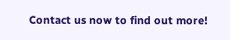Contact us now to find out more!